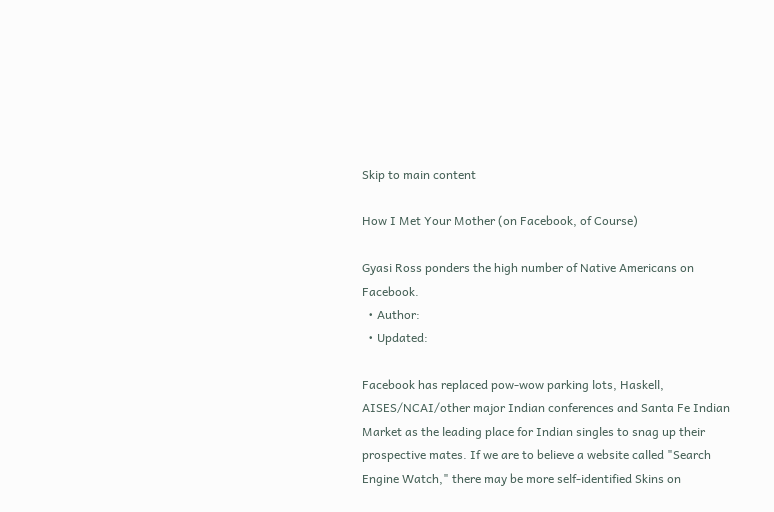Skip to main content

How I Met Your Mother (on Facebook, of Course)

Gyasi Ross ponders the high number of Native Americans on Facebook.
  • Author:
  • Updated:

Facebook has replaced pow-wow parking lots, Haskell, AISES/NCAI/other major Indian conferences and Santa Fe Indian Market as the leading place for Indian singles to snag up their prospective mates. If we are to believe a website called "Search Engine Watch," there may be more self-identified Skins on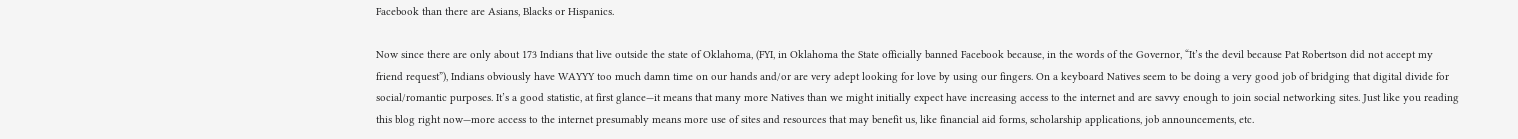Facebook than there are Asians, Blacks or Hispanics.

Now since there are only about 173 Indians that live outside the state of Oklahoma, (FYI, in Oklahoma the State officially banned Facebook because, in the words of the Governor, “It’s the devil because Pat Robertson did not accept my friend request”), Indians obviously have WAYYY too much damn time on our hands and/or are very adept looking for love by using our fingers. On a keyboard Natives seem to be doing a very good job of bridging that digital divide for social/romantic purposes. It’s a good statistic, at first glance—it means that many more Natives than we might initially expect have increasing access to the internet and are savvy enough to join social networking sites. Just like you reading this blog right now—more access to the internet presumably means more use of sites and resources that may benefit us, like financial aid forms, scholarship applications, job announcements, etc.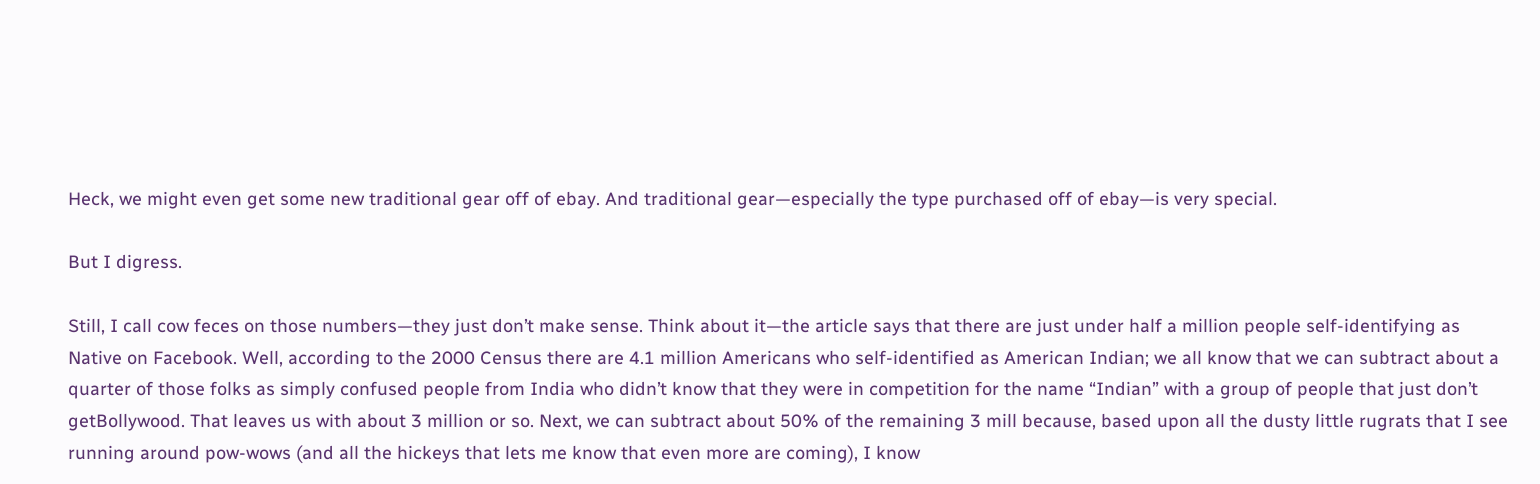Heck, we might even get some new traditional gear off of ebay. And traditional gear—especially the type purchased off of ebay—is very special.

But I digress.

Still, I call cow feces on those numbers—they just don’t make sense. Think about it—the article says that there are just under half a million people self-identifying as Native on Facebook. Well, according to the 2000 Census there are 4.1 million Americans who self-identified as American Indian; we all know that we can subtract about a quarter of those folks as simply confused people from India who didn’t know that they were in competition for the name “Indian” with a group of people that just don’t getBollywood. That leaves us with about 3 million or so. Next, we can subtract about 50% of the remaining 3 mill because, based upon all the dusty little rugrats that I see running around pow-wows (and all the hickeys that lets me know that even more are coming), I know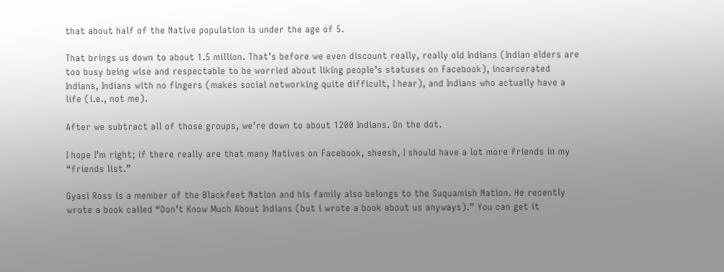that about half of the Native population is under the age of 5.

That brings us down to about 1.5 million. That’s before we even discount really, really old Indians (Indian elders are too busy being wise and respectable to be worried about liking people’s statuses on Facebook), incarcerated Indians, Indians with no fingers (makes social networking quite difficult, I hear), and Indians who actually have a life (i.e., not me).

After we subtract all of those groups, we’re down to about 1200 Indians. On the dot.

I hope I’m right; if there really are that many Natives on Facebook, sheesh, I should have a lot more friends in my “friends list.”

Gyasi Ross is a member of the Blackfeet Nation and his family also belongs to the Suquamish Nation. He recently wrote a book called “Don’t Know Much About Indians (but i wrote a book about us anyways).” You can get it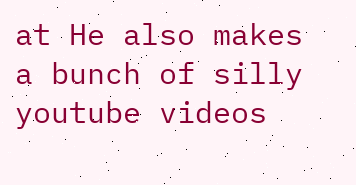at He also makes a bunch of silly youtube videos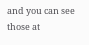and you can see those at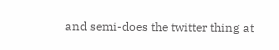and semi-does the twitter thing at